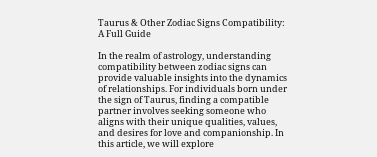Taurus & Other Zodiac Signs Compatibility: A Full Guide

In the realm of astrology, understanding compatibility between zodiac signs can provide valuable insights into the dynamics of relationships. For individuals born under the sign of Taurus, finding a compatible partner involves seeking someone who aligns with their unique qualities, values, and desires for love and companionship. In this article, we will explore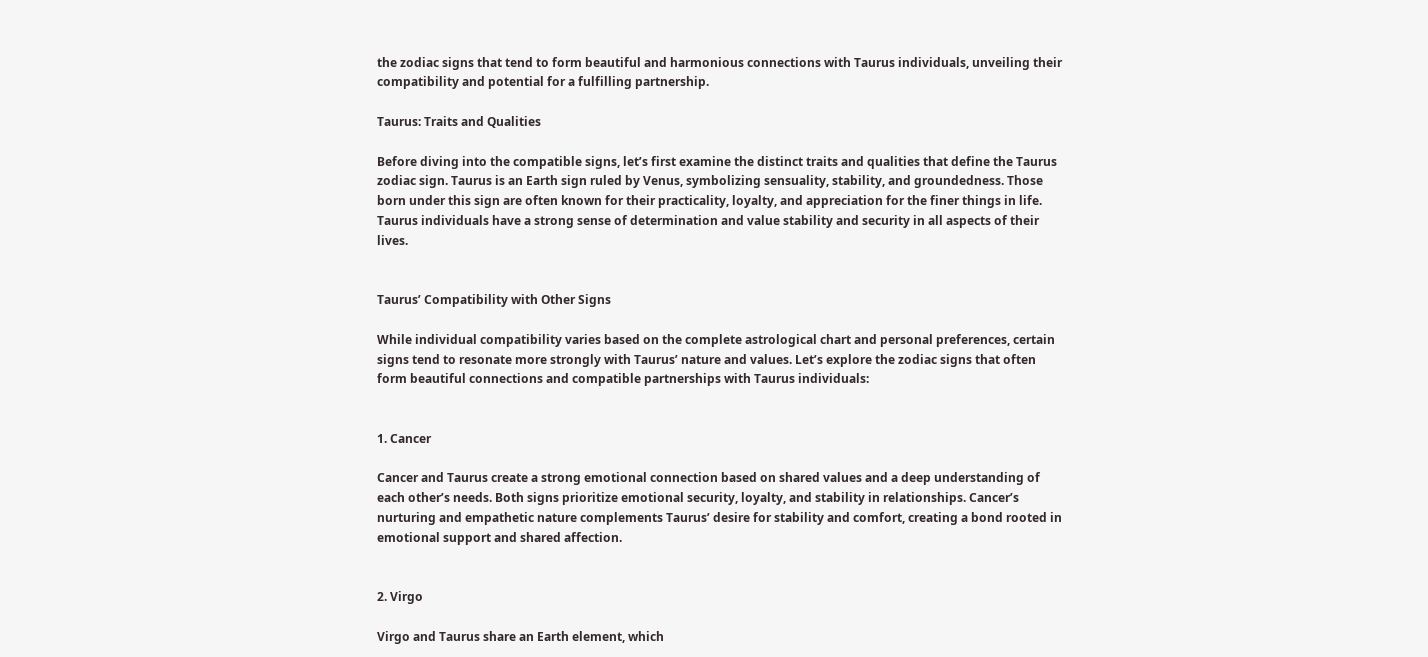the zodiac signs that tend to form beautiful and harmonious connections with Taurus individuals, unveiling their compatibility and potential for a fulfilling partnership.

Taurus: Traits and Qualities

Before diving into the compatible signs, let’s first examine the distinct traits and qualities that define the Taurus zodiac sign. Taurus is an Earth sign ruled by Venus, symbolizing sensuality, stability, and groundedness. Those born under this sign are often known for their practicality, loyalty, and appreciation for the finer things in life. Taurus individuals have a strong sense of determination and value stability and security in all aspects of their lives.


Taurus’ Compatibility with Other Signs

While individual compatibility varies based on the complete astrological chart and personal preferences, certain signs tend to resonate more strongly with Taurus’ nature and values. Let’s explore the zodiac signs that often form beautiful connections and compatible partnerships with Taurus individuals:


1. Cancer

Cancer and Taurus create a strong emotional connection based on shared values and a deep understanding of each other’s needs. Both signs prioritize emotional security, loyalty, and stability in relationships. Cancer’s nurturing and empathetic nature complements Taurus’ desire for stability and comfort, creating a bond rooted in emotional support and shared affection.


2. Virgo

Virgo and Taurus share an Earth element, which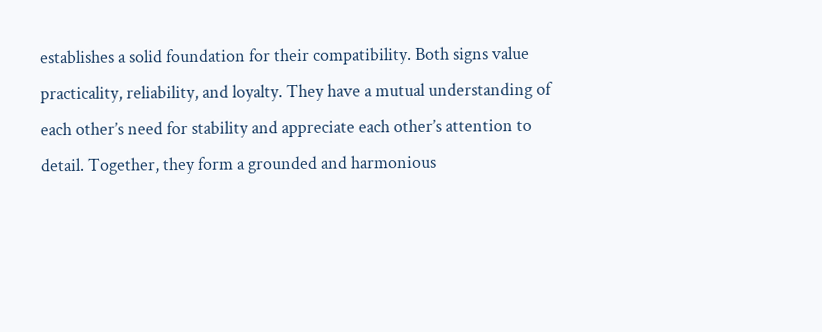establishes a solid foundation for their compatibility. Both signs value practicality, reliability, and loyalty. They have a mutual understanding of each other’s need for stability and appreciate each other’s attention to detail. Together, they form a grounded and harmonious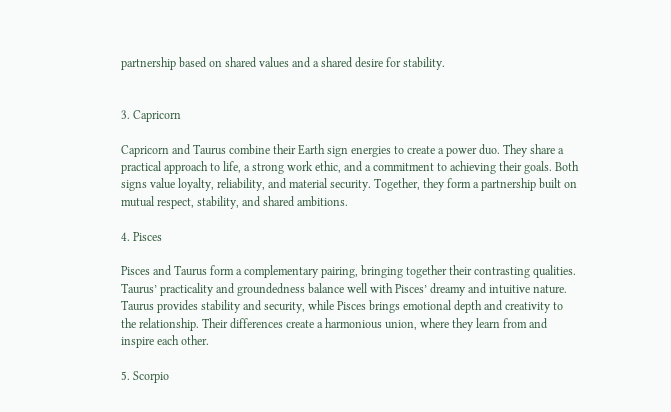partnership based on shared values and a shared desire for stability.


3. Capricorn

Capricorn and Taurus combine their Earth sign energies to create a power duo. They share a practical approach to life, a strong work ethic, and a commitment to achieving their goals. Both signs value loyalty, reliability, and material security. Together, they form a partnership built on mutual respect, stability, and shared ambitions.

4. Pisces

Pisces and Taurus form a complementary pairing, bringing together their contrasting qualities. Taurus’ practicality and groundedness balance well with Pisces’ dreamy and intuitive nature. Taurus provides stability and security, while Pisces brings emotional depth and creativity to the relationship. Their differences create a harmonious union, where they learn from and inspire each other.

5. Scorpio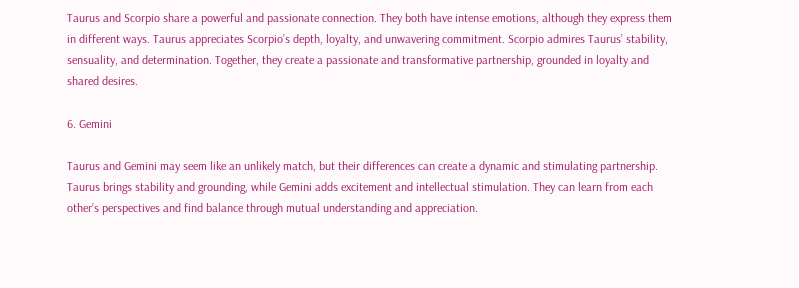Taurus and Scorpio share a powerful and passionate connection. They both have intense emotions, although they express them in different ways. Taurus appreciates Scorpio’s depth, loyalty, and unwavering commitment. Scorpio admires Taurus’ stability, sensuality, and determination. Together, they create a passionate and transformative partnership, grounded in loyalty and shared desires.

6. Gemini

Taurus and Gemini may seem like an unlikely match, but their differences can create a dynamic and stimulating partnership. Taurus brings stability and grounding, while Gemini adds excitement and intellectual stimulation. They can learn from each other’s perspectives and find balance through mutual understanding and appreciation.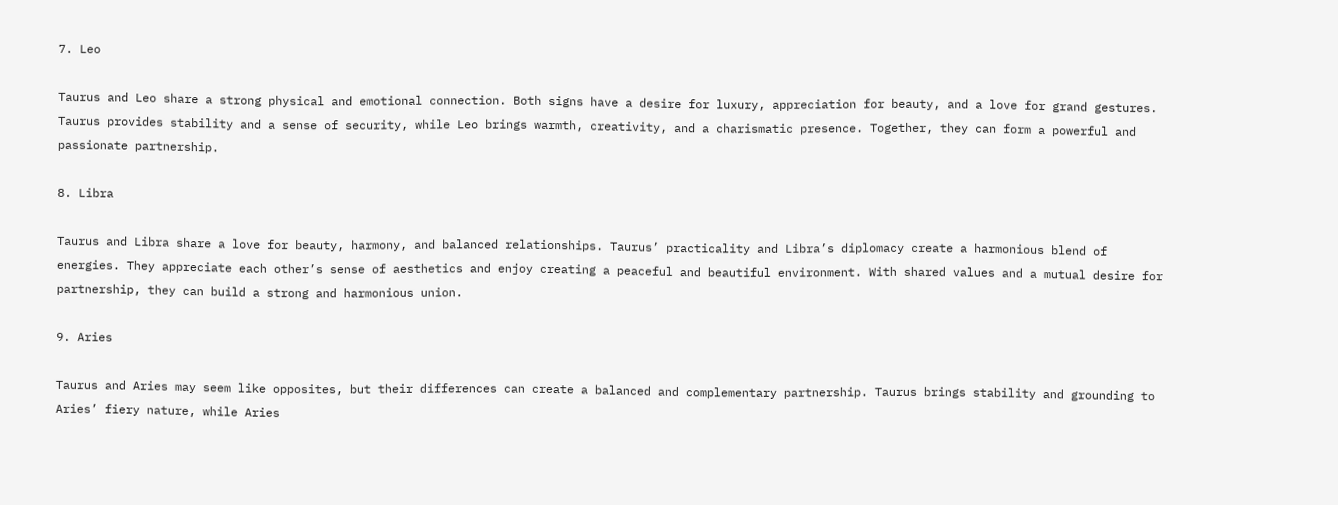7. Leo

Taurus and Leo share a strong physical and emotional connection. Both signs have a desire for luxury, appreciation for beauty, and a love for grand gestures. Taurus provides stability and a sense of security, while Leo brings warmth, creativity, and a charismatic presence. Together, they can form a powerful and passionate partnership.

8. Libra

Taurus and Libra share a love for beauty, harmony, and balanced relationships. Taurus’ practicality and Libra’s diplomacy create a harmonious blend of energies. They appreciate each other’s sense of aesthetics and enjoy creating a peaceful and beautiful environment. With shared values and a mutual desire for partnership, they can build a strong and harmonious union.

9. Aries

Taurus and Aries may seem like opposites, but their differences can create a balanced and complementary partnership. Taurus brings stability and grounding to Aries’ fiery nature, while Aries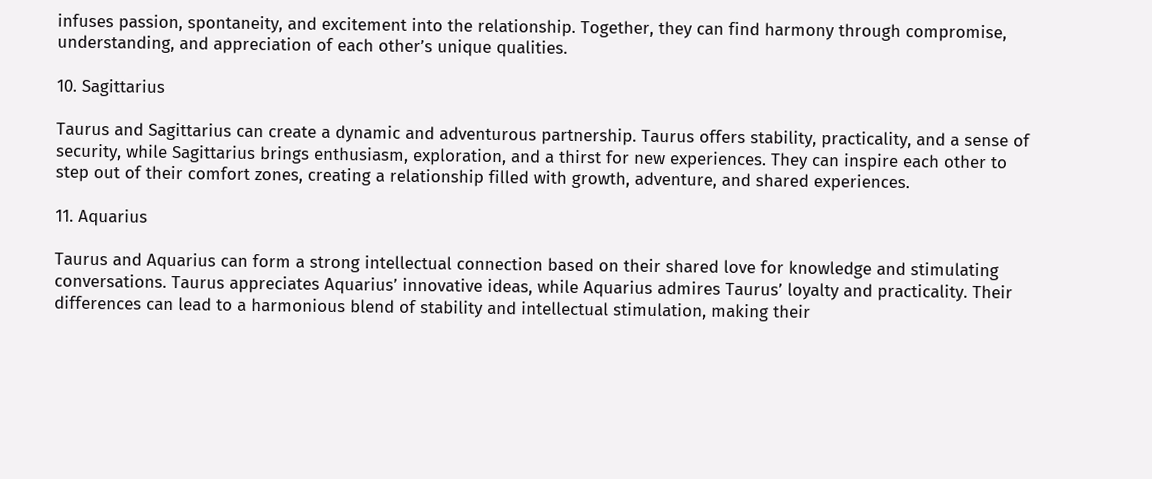infuses passion, spontaneity, and excitement into the relationship. Together, they can find harmony through compromise, understanding, and appreciation of each other’s unique qualities.

10. Sagittarius

Taurus and Sagittarius can create a dynamic and adventurous partnership. Taurus offers stability, practicality, and a sense of security, while Sagittarius brings enthusiasm, exploration, and a thirst for new experiences. They can inspire each other to step out of their comfort zones, creating a relationship filled with growth, adventure, and shared experiences.

11. Aquarius

Taurus and Aquarius can form a strong intellectual connection based on their shared love for knowledge and stimulating conversations. Taurus appreciates Aquarius’ innovative ideas, while Aquarius admires Taurus’ loyalty and practicality. Their differences can lead to a harmonious blend of stability and intellectual stimulation, making their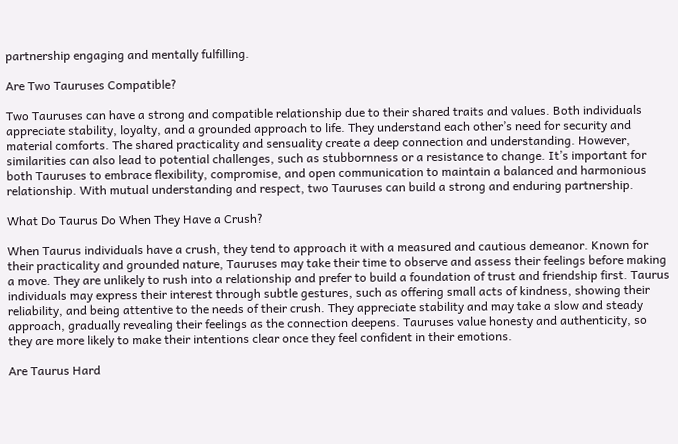partnership engaging and mentally fulfilling.

Are Two Tauruses Compatible?

Two Tauruses can have a strong and compatible relationship due to their shared traits and values. Both individuals appreciate stability, loyalty, and a grounded approach to life. They understand each other’s need for security and material comforts. The shared practicality and sensuality create a deep connection and understanding. However, similarities can also lead to potential challenges, such as stubbornness or a resistance to change. It’s important for both Tauruses to embrace flexibility, compromise, and open communication to maintain a balanced and harmonious relationship. With mutual understanding and respect, two Tauruses can build a strong and enduring partnership.

What Do Taurus Do When They Have a Crush?

When Taurus individuals have a crush, they tend to approach it with a measured and cautious demeanor. Known for their practicality and grounded nature, Tauruses may take their time to observe and assess their feelings before making a move. They are unlikely to rush into a relationship and prefer to build a foundation of trust and friendship first. Taurus individuals may express their interest through subtle gestures, such as offering small acts of kindness, showing their reliability, and being attentive to the needs of their crush. They appreciate stability and may take a slow and steady approach, gradually revealing their feelings as the connection deepens. Tauruses value honesty and authenticity, so they are more likely to make their intentions clear once they feel confident in their emotions.

Are Taurus Hard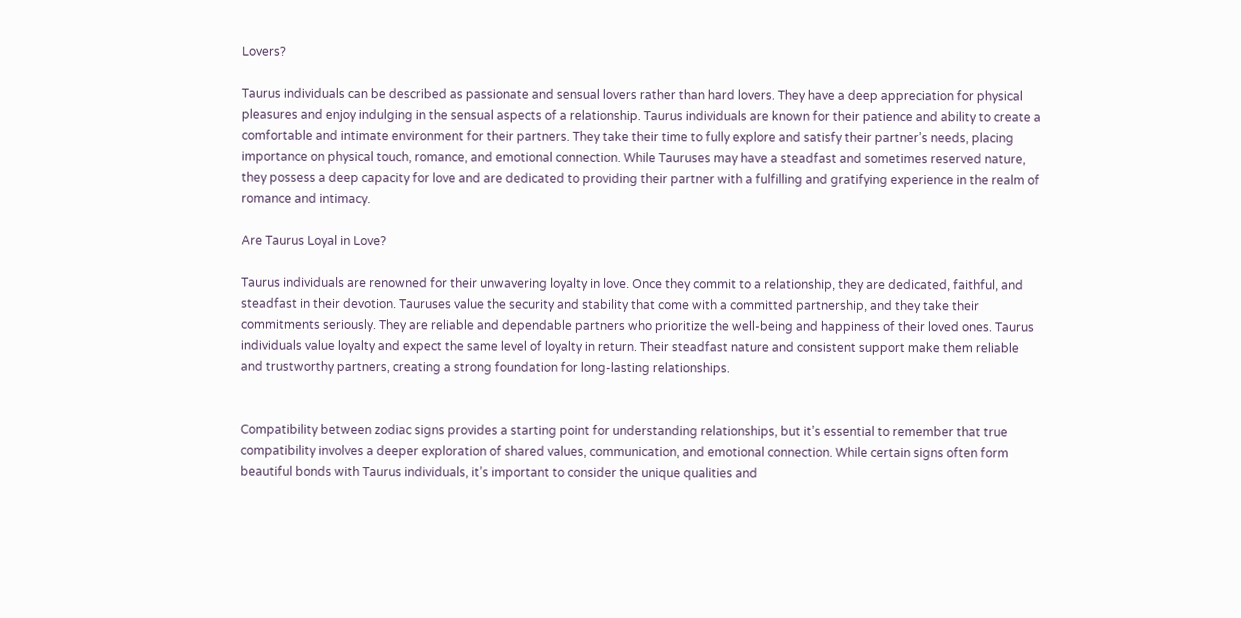Lovers?

Taurus individuals can be described as passionate and sensual lovers rather than hard lovers. They have a deep appreciation for physical pleasures and enjoy indulging in the sensual aspects of a relationship. Taurus individuals are known for their patience and ability to create a comfortable and intimate environment for their partners. They take their time to fully explore and satisfy their partner’s needs, placing importance on physical touch, romance, and emotional connection. While Tauruses may have a steadfast and sometimes reserved nature, they possess a deep capacity for love and are dedicated to providing their partner with a fulfilling and gratifying experience in the realm of romance and intimacy.

Are Taurus Loyal in Love?

Taurus individuals are renowned for their unwavering loyalty in love. Once they commit to a relationship, they are dedicated, faithful, and steadfast in their devotion. Tauruses value the security and stability that come with a committed partnership, and they take their commitments seriously. They are reliable and dependable partners who prioritize the well-being and happiness of their loved ones. Taurus individuals value loyalty and expect the same level of loyalty in return. Their steadfast nature and consistent support make them reliable and trustworthy partners, creating a strong foundation for long-lasting relationships.


Compatibility between zodiac signs provides a starting point for understanding relationships, but it’s essential to remember that true compatibility involves a deeper exploration of shared values, communication, and emotional connection. While certain signs often form beautiful bonds with Taurus individuals, it’s important to consider the unique qualities and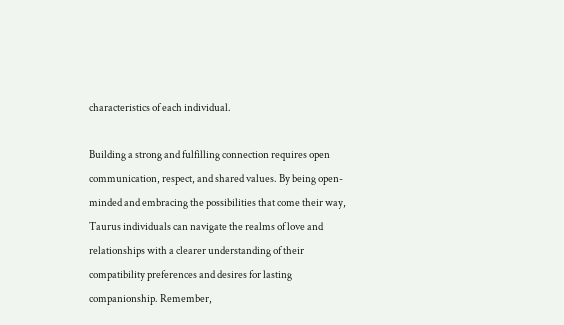characteristics of each individual.

Building a strong and fulfilling connection requires open communication, respect, and shared values. By being open-minded and embracing the possibilities that come their way, Taurus individuals can navigate the realms of love and relationships with a clearer understanding of their compatibility preferences and desires for lasting companionship. Remember,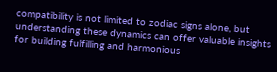compatibility is not limited to zodiac signs alone, but understanding these dynamics can offer valuable insights for building fulfilling and harmonious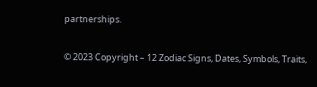partnerships.

© 2023 Copyright – 12 Zodiac Signs, Dates, Symbols, Traits,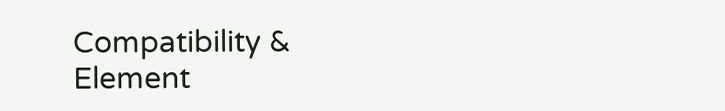Compatibility & Element